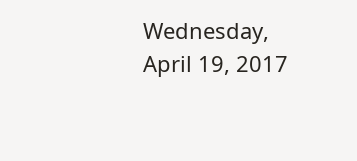Wednesday, April 19, 2017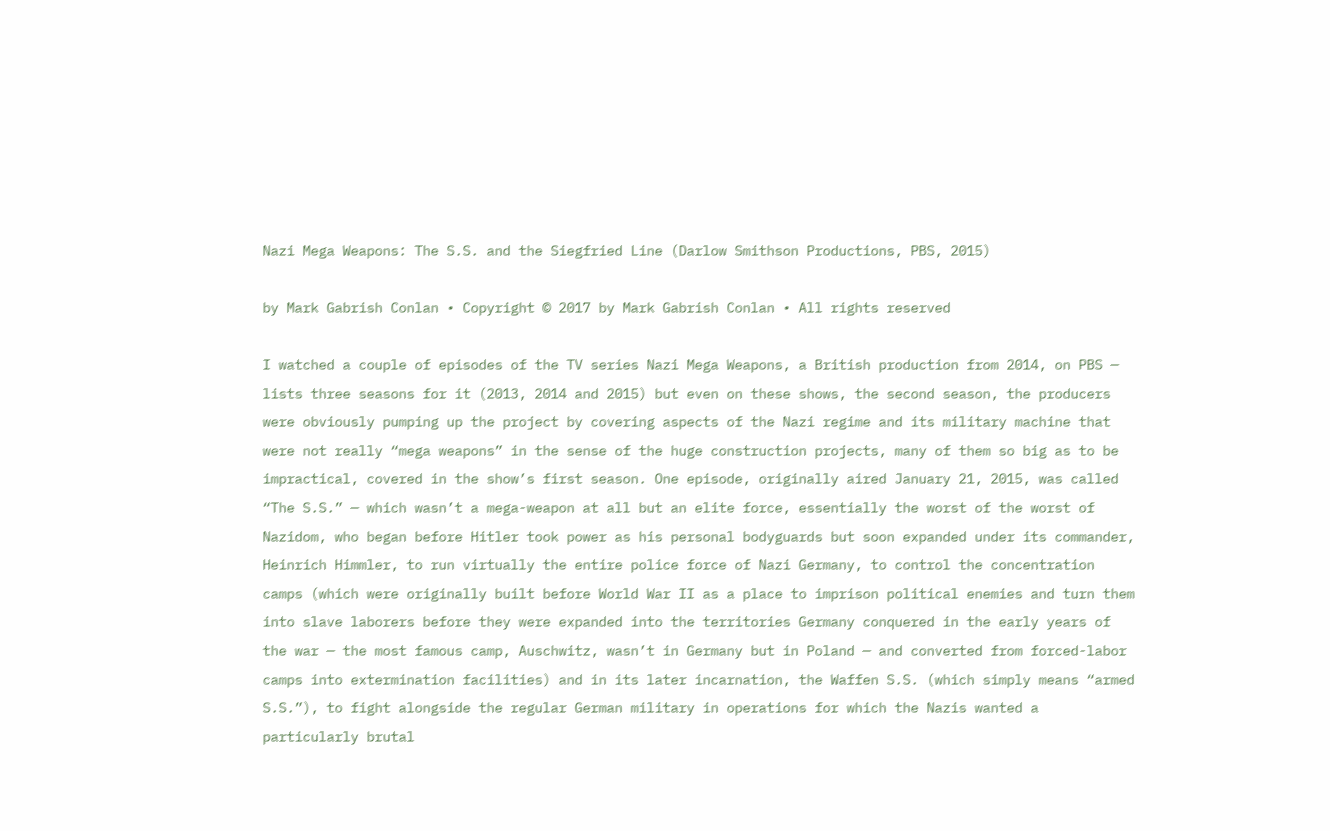Nazi Mega Weapons: The S.S. and the Siegfried Line (Darlow Smithson Productions, PBS, 2015)

by Mark Gabrish Conlan • Copyright © 2017 by Mark Gabrish Conlan • All rights reserved

I watched a couple of episodes of the TV series Nazi Mega Weapons, a British production from 2014, on PBS — lists three seasons for it (2013, 2014 and 2015) but even on these shows, the second season, the producers were obviously pumping up the project by covering aspects of the Nazi regime and its military machine that were not really “mega weapons” in the sense of the huge construction projects, many of them so big as to be impractical, covered in the show’s first season. One episode, originally aired January 21, 2015, was called “The S.S.” — which wasn’t a mega-weapon at all but an elite force, essentially the worst of the worst of Nazidom, who began before Hitler took power as his personal bodyguards but soon expanded under its commander, Heinrich Himmler, to run virtually the entire police force of Nazi Germany, to control the concentration camps (which were originally built before World War II as a place to imprison political enemies and turn them into slave laborers before they were expanded into the territories Germany conquered in the early years of the war — the most famous camp, Auschwitz, wasn’t in Germany but in Poland — and converted from forced-labor camps into extermination facilities) and in its later incarnation, the Waffen S.S. (which simply means “armed S.S.”), to fight alongside the regular German military in operations for which the Nazis wanted a particularly brutal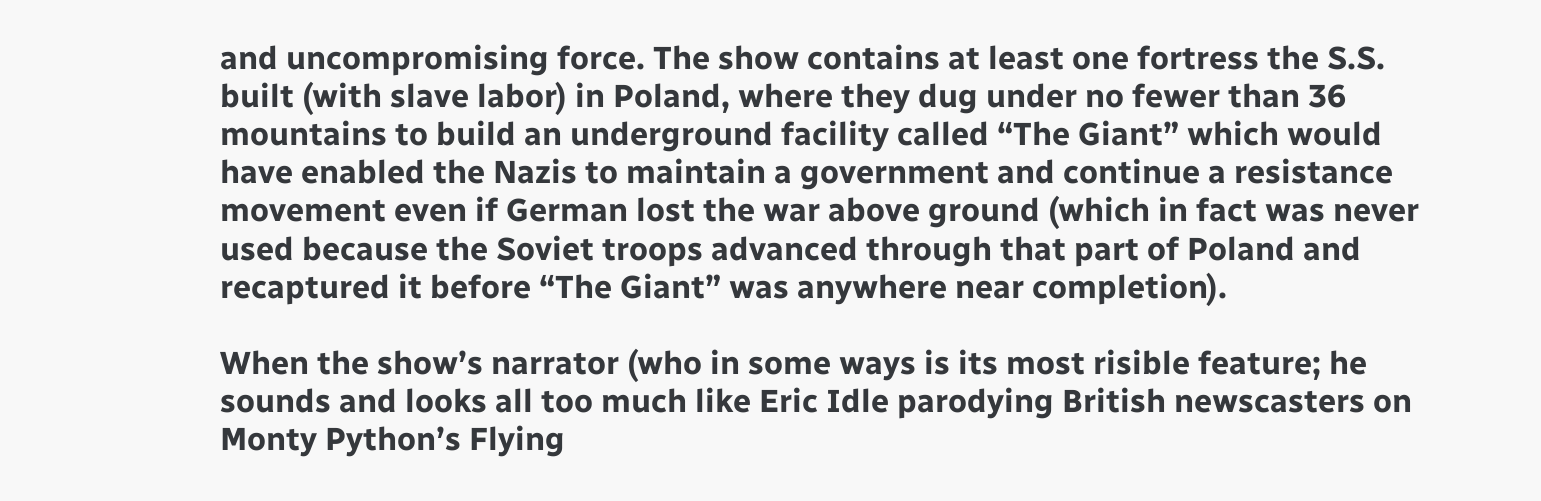and uncompromising force. The show contains at least one fortress the S.S. built (with slave labor) in Poland, where they dug under no fewer than 36 mountains to build an underground facility called “The Giant” which would have enabled the Nazis to maintain a government and continue a resistance movement even if German lost the war above ground (which in fact was never used because the Soviet troops advanced through that part of Poland and recaptured it before “The Giant” was anywhere near completion).

When the show’s narrator (who in some ways is its most risible feature; he sounds and looks all too much like Eric Idle parodying British newscasters on Monty Python’s Flying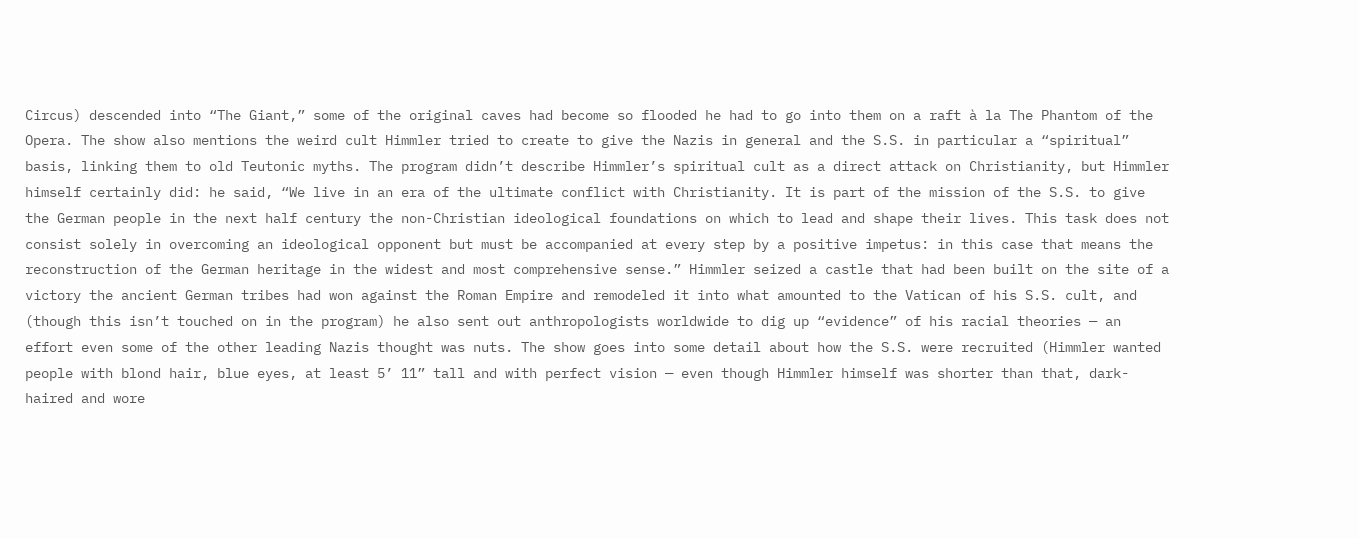Circus) descended into “The Giant,” some of the original caves had become so flooded he had to go into them on a raft à la The Phantom of the Opera. The show also mentions the weird cult Himmler tried to create to give the Nazis in general and the S.S. in particular a “spiritual” basis, linking them to old Teutonic myths. The program didn’t describe Himmler’s spiritual cult as a direct attack on Christianity, but Himmler himself certainly did: he said, “We live in an era of the ultimate conflict with Christianity. It is part of the mission of the S.S. to give the German people in the next half century the non-Christian ideological foundations on which to lead and shape their lives. This task does not consist solely in overcoming an ideological opponent but must be accompanied at every step by a positive impetus: in this case that means the reconstruction of the German heritage in the widest and most comprehensive sense.” Himmler seized a castle that had been built on the site of a victory the ancient German tribes had won against the Roman Empire and remodeled it into what amounted to the Vatican of his S.S. cult, and (though this isn’t touched on in the program) he also sent out anthropologists worldwide to dig up “evidence” of his racial theories — an effort even some of the other leading Nazis thought was nuts. The show goes into some detail about how the S.S. were recruited (Himmler wanted people with blond hair, blue eyes, at least 5’ 11” tall and with perfect vision — even though Himmler himself was shorter than that, dark-haired and wore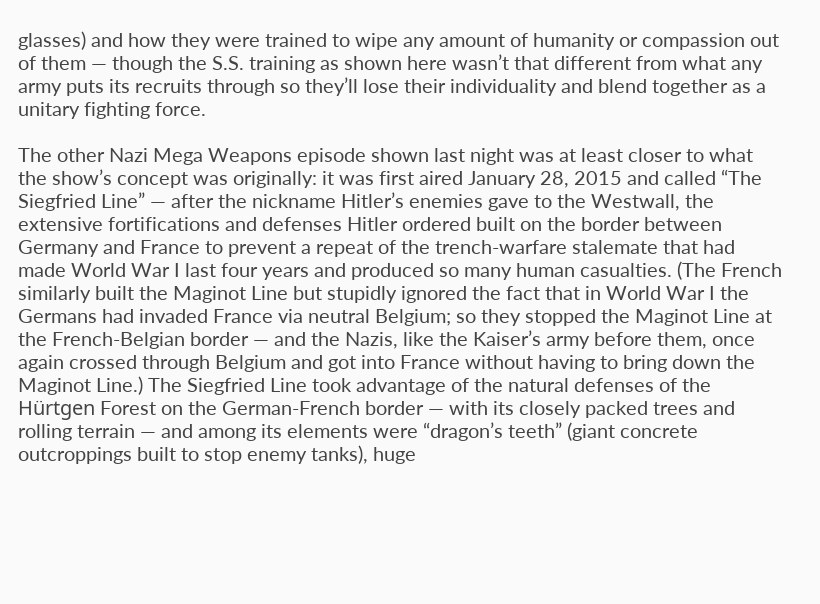glasses) and how they were trained to wipe any amount of humanity or compassion out of them — though the S.S. training as shown here wasn’t that different from what any army puts its recruits through so they’ll lose their individuality and blend together as a unitary fighting force.

The other Nazi Mega Weapons episode shown last night was at least closer to what the show’s concept was originally: it was first aired January 28, 2015 and called “The Siegfried Line” — after the nickname Hitler’s enemies gave to the Westwall, the extensive fortifications and defenses Hitler ordered built on the border between Germany and France to prevent a repeat of the trench-warfare stalemate that had made World War I last four years and produced so many human casualties. (The French similarly built the Maginot Line but stupidly ignored the fact that in World War I the Germans had invaded France via neutral Belgium; so they stopped the Maginot Line at the French-Belgian border — and the Nazis, like the Kaiser’s army before them, once again crossed through Belgium and got into France without having to bring down the Maginot Line.) The Siegfried Line took advantage of the natural defenses of the Hürtgen Forest on the German-French border — with its closely packed trees and rolling terrain — and among its elements were “dragon’s teeth” (giant concrete outcroppings built to stop enemy tanks), huge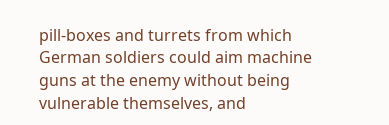pill-boxes and turrets from which German soldiers could aim machine guns at the enemy without being vulnerable themselves, and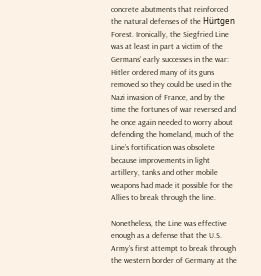concrete abutments that reinforced the natural defenses of the Hürtgen Forest. Ironically, the Siegfried Line was at least in part a victim of the Germans’ early successes in the war: Hitler ordered many of its guns removed so they could be used in the Nazi invasion of France, and by the time the fortunes of war reversed and he once again needed to worry about defending the homeland, much of the Line’s fortification was obsolete because improvements in light artillery, tanks and other mobile weapons had made it possible for the Allies to break through the line.

Nonetheless, the Line was effective enough as a defense that the U.S. Army’s first attempt to break through the western border of Germany at the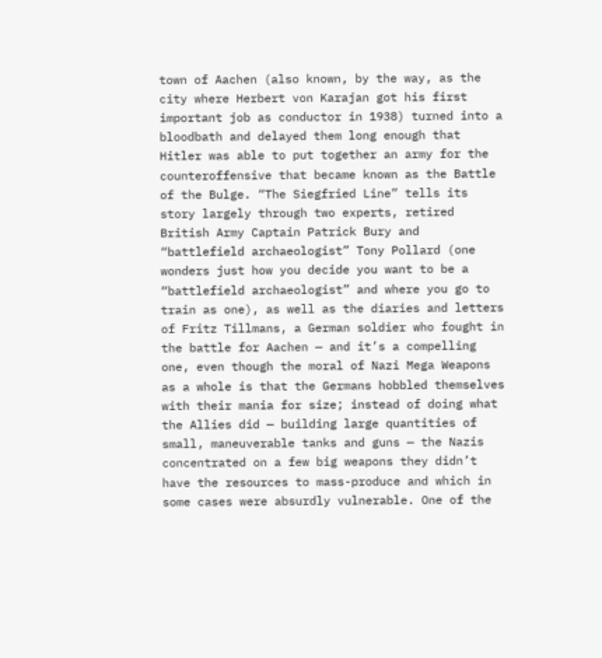town of Aachen (also known, by the way, as the city where Herbert von Karajan got his first important job as conductor in 1938) turned into a bloodbath and delayed them long enough that Hitler was able to put together an army for the counteroffensive that became known as the Battle of the Bulge. “The Siegfried Line” tells its story largely through two experts, retired British Army Captain Patrick Bury and “battlefield archaeologist” Tony Pollard (one wonders just how you decide you want to be a “battlefield archaeologist” and where you go to train as one), as well as the diaries and letters of Fritz Tillmans, a German soldier who fought in the battle for Aachen — and it’s a compelling one, even though the moral of Nazi Mega Weapons as a whole is that the Germans hobbled themselves with their mania for size; instead of doing what the Allies did — building large quantities of small, maneuverable tanks and guns — the Nazis concentrated on a few big weapons they didn’t have the resources to mass-produce and which in some cases were absurdly vulnerable. One of the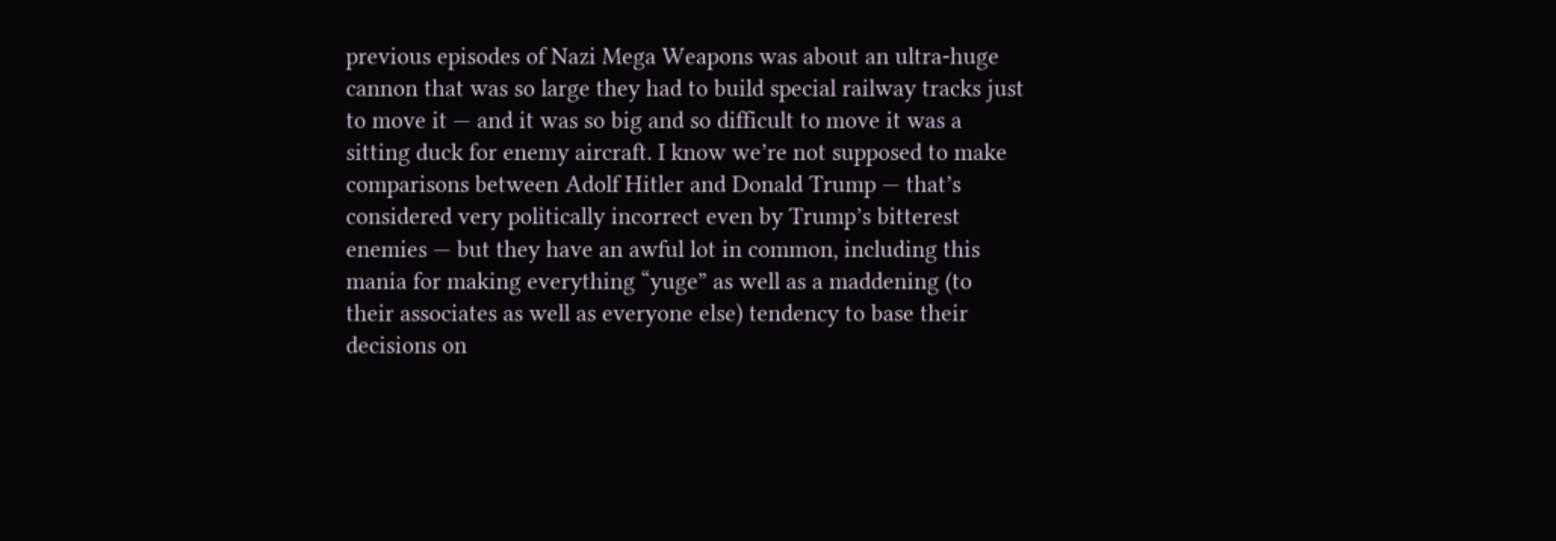previous episodes of Nazi Mega Weapons was about an ultra-huge cannon that was so large they had to build special railway tracks just to move it — and it was so big and so difficult to move it was a sitting duck for enemy aircraft. I know we’re not supposed to make comparisons between Adolf Hitler and Donald Trump — that’s considered very politically incorrect even by Trump’s bitterest enemies — but they have an awful lot in common, including this mania for making everything “yuge” as well as a maddening (to their associates as well as everyone else) tendency to base their decisions on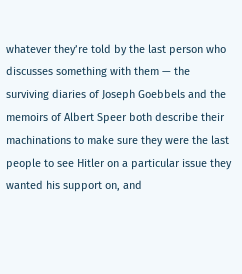whatever they’re told by the last person who discusses something with them — the surviving diaries of Joseph Goebbels and the memoirs of Albert Speer both describe their machinations to make sure they were the last people to see Hitler on a particular issue they wanted his support on, and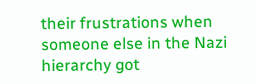their frustrations when someone else in the Nazi hierarchy got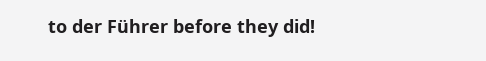to der Führer before they did!